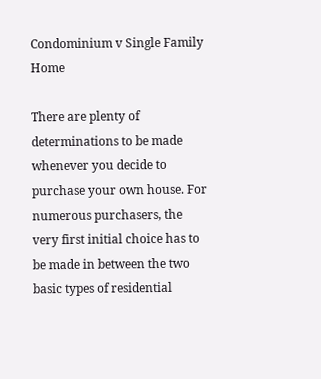Condominium v Single Family Home

There are plenty of determinations to be made whenever you decide to purchase your own house. For numerous purchasers, the very first initial choice has to be made in between the two basic types of residential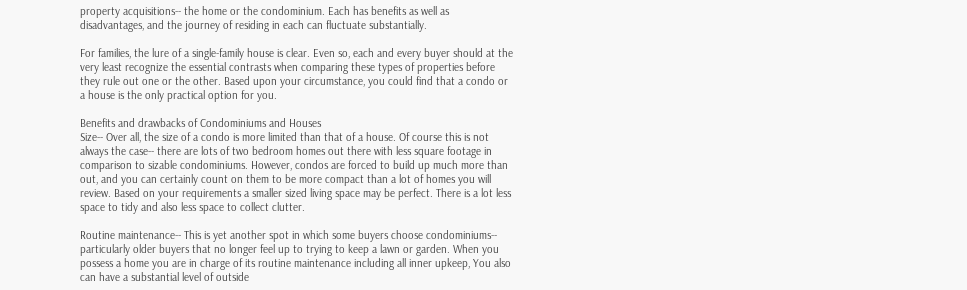property acquisitions-- the home or the condominium. Each has benefits as well as disadvantages, and the journey of residing in each can fluctuate substantially.

For families, the lure of a single-family house is clear. Even so, each and every buyer should at the very least recognize the essential contrasts when comparing these types of properties before they rule out one or the other. Based upon your circumstance, you could find that a condo or a house is the only practical option for you.

Benefits and drawbacks of Condominiums and Houses
Size-- Over all, the size of a condo is more limited than that of a house. Of course this is not always the case-- there are lots of two bedroom homes out there with less square footage in comparison to sizable condominiums. However, condos are forced to build up much more than out, and you can certainly count on them to be more compact than a lot of homes you will review. Based on your requirements a smaller sized living space may be perfect. There is a lot less space to tidy and also less space to collect clutter.

Routine maintenance-- This is yet another spot in which some buyers choose condominiums-- particularly older buyers that no longer feel up to trying to keep a lawn or garden. When you possess a home you are in charge of its routine maintenance including all inner upkeep, You also can have a substantial level of outside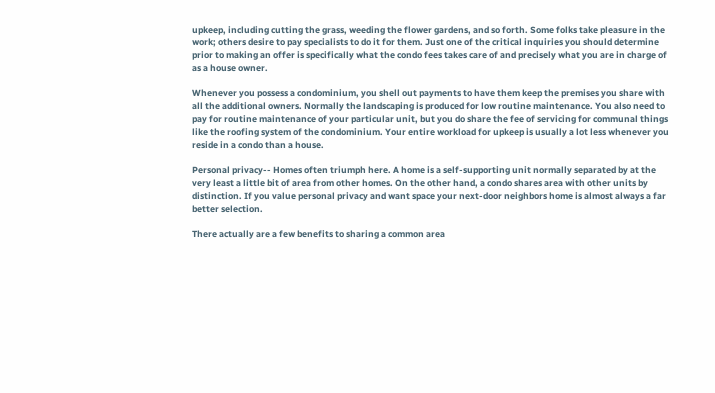upkeep, including cutting the grass, weeding the flower gardens, and so forth. Some folks take pleasure in the work; others desire to pay specialists to do it for them. Just one of the critical inquiries you should determine prior to making an offer is specifically what the condo fees takes care of and precisely what you are in charge of as a house owner.

Whenever you possess a condominium, you shell out payments to have them keep the premises you share with all the additional owners. Normally the landscaping is produced for low routine maintenance. You also need to pay for routine maintenance of your particular unit, but you do share the fee of servicing for communal things like the roofing system of the condominium. Your entire workload for upkeep is usually a lot less whenever you reside in a condo than a house.

Personal privacy-- Homes often triumph here. A home is a self-supporting unit normally separated by at the very least a little bit of area from other homes. On the other hand, a condo shares area with other units by distinction. If you value personal privacy and want space your next-door neighbors home is almost always a far better selection.

There actually are a few benefits to sharing a common area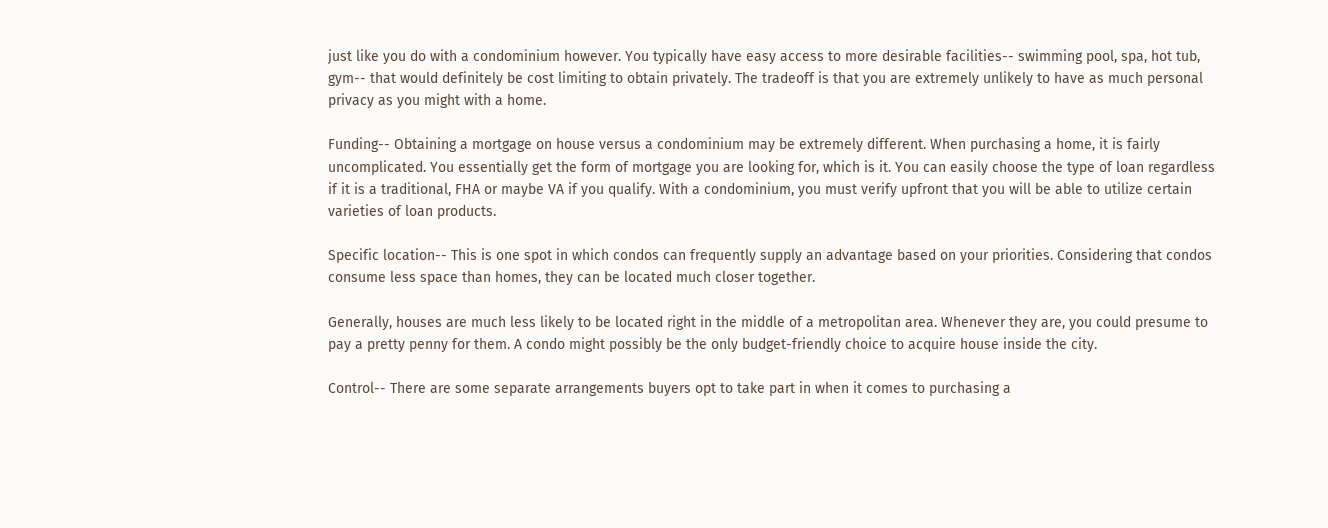just like you do with a condominium however. You typically have easy access to more desirable facilities-- swimming pool, spa, hot tub, gym-- that would definitely be cost limiting to obtain privately. The tradeoff is that you are extremely unlikely to have as much personal privacy as you might with a home.

Funding-- Obtaining a mortgage on house versus a condominium may be extremely different. When purchasing a home, it is fairly uncomplicated. You essentially get the form of mortgage you are looking for, which is it. You can easily choose the type of loan regardless if it is a traditional, FHA or maybe VA if you qualify. With a condominium, you must verify upfront that you will be able to utilize certain varieties of loan products.

Specific location-- This is one spot in which condos can frequently supply an advantage based on your priorities. Considering that condos consume less space than homes, they can be located much closer together.

Generally, houses are much less likely to be located right in the middle of a metropolitan area. Whenever they are, you could presume to pay a pretty penny for them. A condo might possibly be the only budget-friendly choice to acquire house inside the city.

Control-- There are some separate arrangements buyers opt to take part in when it comes to purchasing a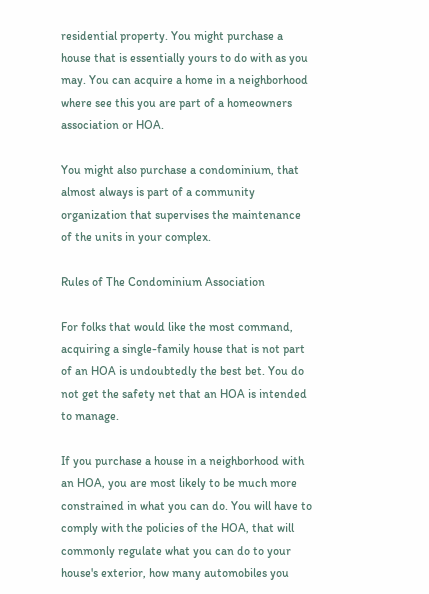residential property. You might purchase a house that is essentially yours to do with as you may. You can acquire a home in a neighborhood where see this you are part of a homeowners association or HOA.

You might also purchase a condominium, that almost always is part of a community organization that supervises the maintenance of the units in your complex.

Rules of The Condominium Association

For folks that would like the most command, acquiring a single-family house that is not part of an HOA is undoubtedly the best bet. You do not get the safety net that an HOA is intended to manage.

If you purchase a house in a neighborhood with an HOA, you are most likely to be much more constrained in what you can do. You will have to comply with the policies of the HOA, that will commonly regulate what you can do to your house's exterior, how many automobiles you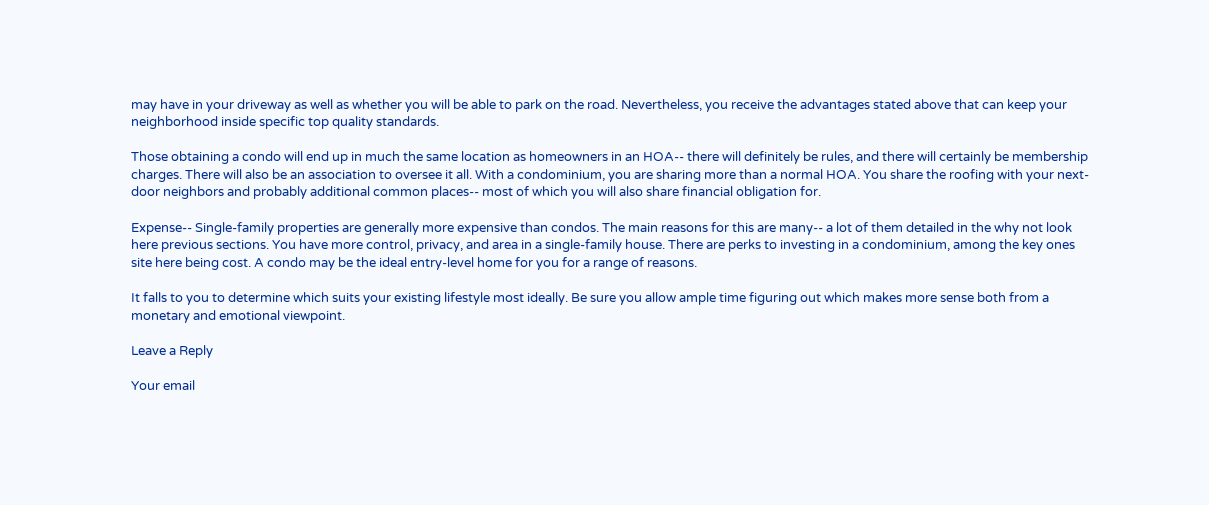may have in your driveway as well as whether you will be able to park on the road. Nevertheless, you receive the advantages stated above that can keep your neighborhood inside specific top quality standards.

Those obtaining a condo will end up in much the same location as homeowners in an HOA-- there will definitely be rules, and there will certainly be membership charges. There will also be an association to oversee it all. With a condominium, you are sharing more than a normal HOA. You share the roofing with your next-door neighbors and probably additional common places-- most of which you will also share financial obligation for.

Expense-- Single-family properties are generally more expensive than condos. The main reasons for this are many-- a lot of them detailed in the why not look here previous sections. You have more control, privacy, and area in a single-family house. There are perks to investing in a condominium, among the key ones site here being cost. A condo may be the ideal entry-level home for you for a range of reasons.

It falls to you to determine which suits your existing lifestyle most ideally. Be sure you allow ample time figuring out which makes more sense both from a monetary and emotional viewpoint.

Leave a Reply

Your email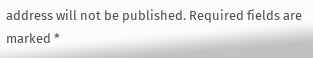address will not be published. Required fields are marked *